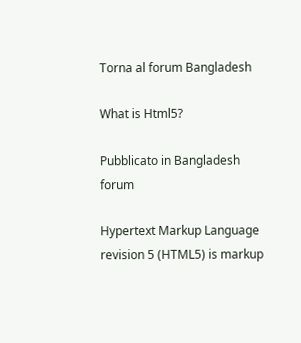Torna al forum Bangladesh

What is Html5?

Pubblicato in Bangladesh forum

Hypertext Markup Language revision 5 (HTML5) is markup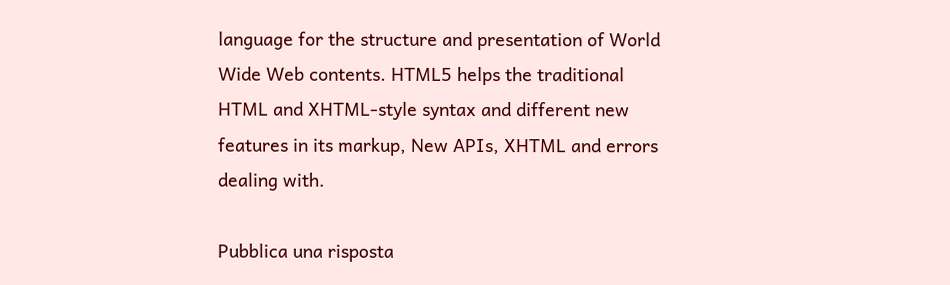language for the structure and presentation of World Wide Web contents. HTML5 helps the traditional HTML and XHTML-style syntax and different new features in its markup, New APIs, XHTML and errors dealing with.

Pubblica una risposta